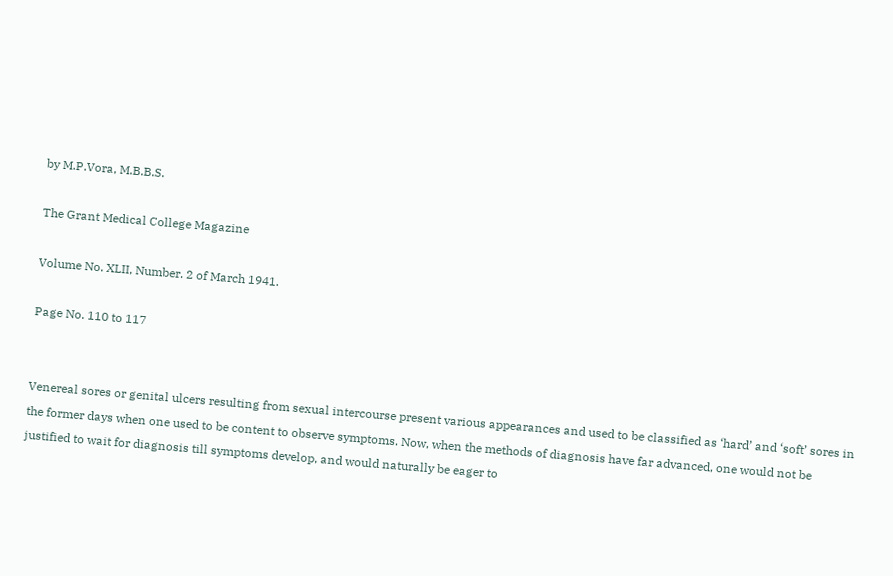by M.P.Vora, M.B.B.S.

The Grant Medical College Magazine

Volume No. XLII, Number. 2 of March 1941.

Page No. 110 to 117


Venereal sores or genital ulcers resulting from sexual intercourse present various appearances and used to be classified as ‘hard’ and ‘soft’ sores in the former days when one used to be content to observe symptoms. Now, when the methods of diagnosis have far advanced, one would not be justified to wait for diagnosis till symptoms develop, and would naturally be eager to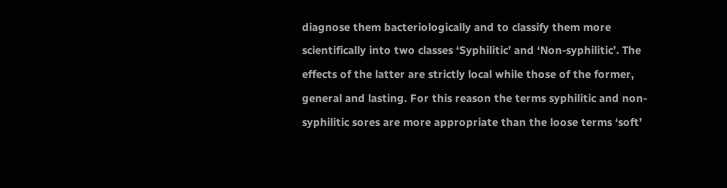diagnose them bacteriologically and to classify them more scientifically into two classes ‘Syphilitic’ and ‘Non-syphilitic’. The effects of the latter are strictly local while those of the former, general and lasting. For this reason the terms syphilitic and non-syphilitic sores are more appropriate than the loose terms ‘soft’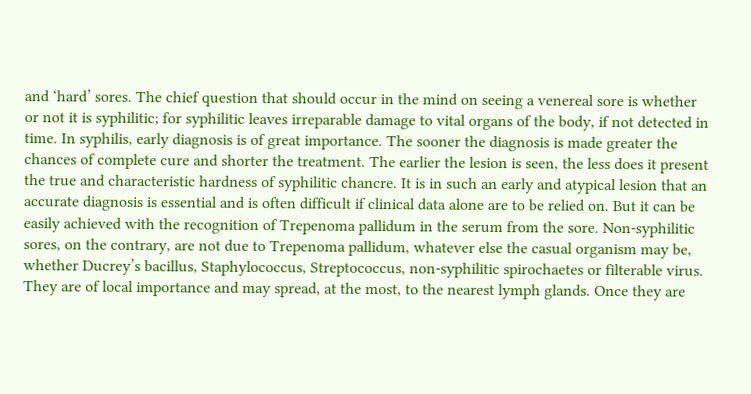and ‘hard’ sores. The chief question that should occur in the mind on seeing a venereal sore is whether or not it is syphilitic; for syphilitic leaves irreparable damage to vital organs of the body, if not detected in time. In syphilis, early diagnosis is of great importance. The sooner the diagnosis is made greater the chances of complete cure and shorter the treatment. The earlier the lesion is seen, the less does it present the true and characteristic hardness of syphilitic chancre. It is in such an early and atypical lesion that an accurate diagnosis is essential and is often difficult if clinical data alone are to be relied on. But it can be easily achieved with the recognition of Trepenoma pallidum in the serum from the sore. Non-syphilitic sores, on the contrary, are not due to Trepenoma pallidum, whatever else the casual organism may be, whether Ducrey’s bacillus, Staphylococcus, Streptococcus, non-syphilitic spirochaetes or filterable virus. They are of local importance and may spread, at the most, to the nearest lymph glands. Once they are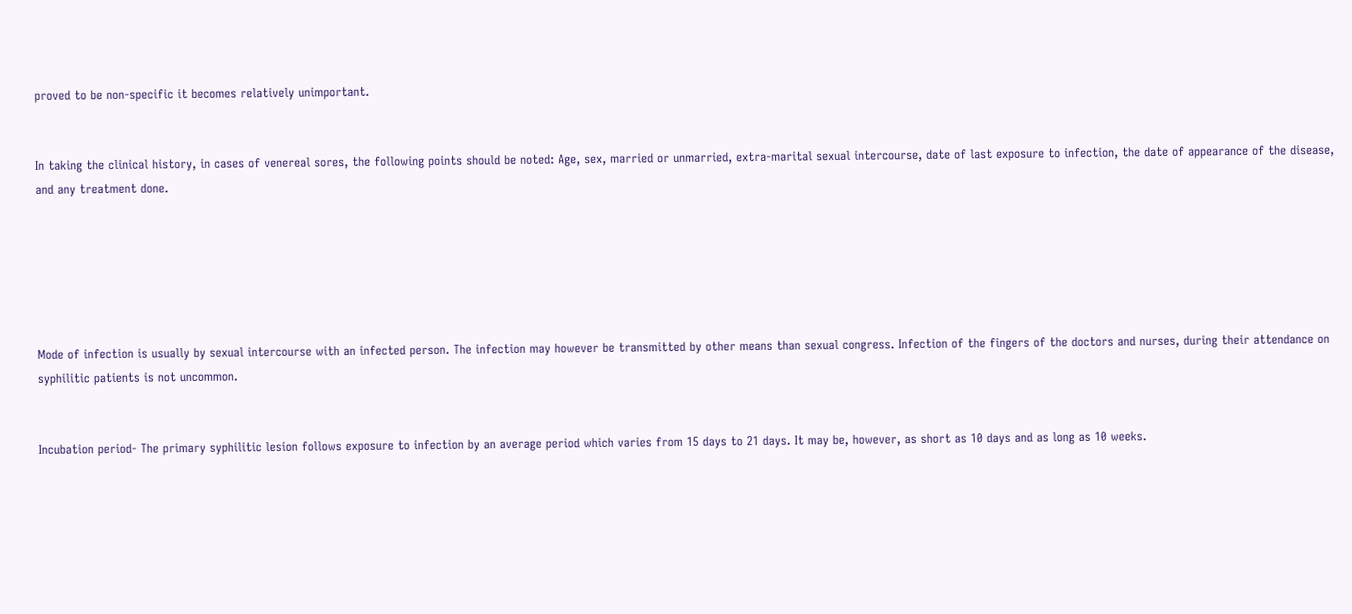proved to be non-specific it becomes relatively unimportant.


In taking the clinical history, in cases of venereal sores, the following points should be noted: Age, sex, married or unmarried, extra-marital sexual intercourse, date of last exposure to infection, the date of appearance of the disease, and any treatment done.






Mode of infection is usually by sexual intercourse with an infected person. The infection may however be transmitted by other means than sexual congress. Infection of the fingers of the doctors and nurses, during their attendance on syphilitic patients is not uncommon.


Incubation period- The primary syphilitic lesion follows exposure to infection by an average period which varies from 15 days to 21 days. It may be, however, as short as 10 days and as long as 10 weeks.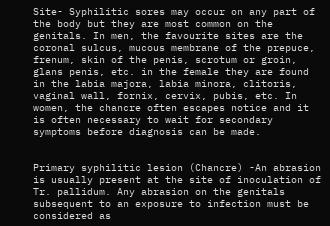Site- Syphilitic sores may occur on any part of the body but they are most common on the genitals. In men, the favourite sites are the coronal sulcus, mucous membrane of the prepuce, frenum, skin of the penis, scrotum or groin, glans penis, etc. in the female they are found in the labia majora, labia minora, clitoris, vaginal wall, fornix, cervix, pubis, etc. In women, the chancre often escapes notice and it is often necessary to wait for secondary symptoms before diagnosis can be made.


Primary syphilitic lesion (Chancre) -An abrasion is usually present at the site of inoculation of Tr. pallidum. Any abrasion on the genitals subsequent to an exposure to infection must be considered as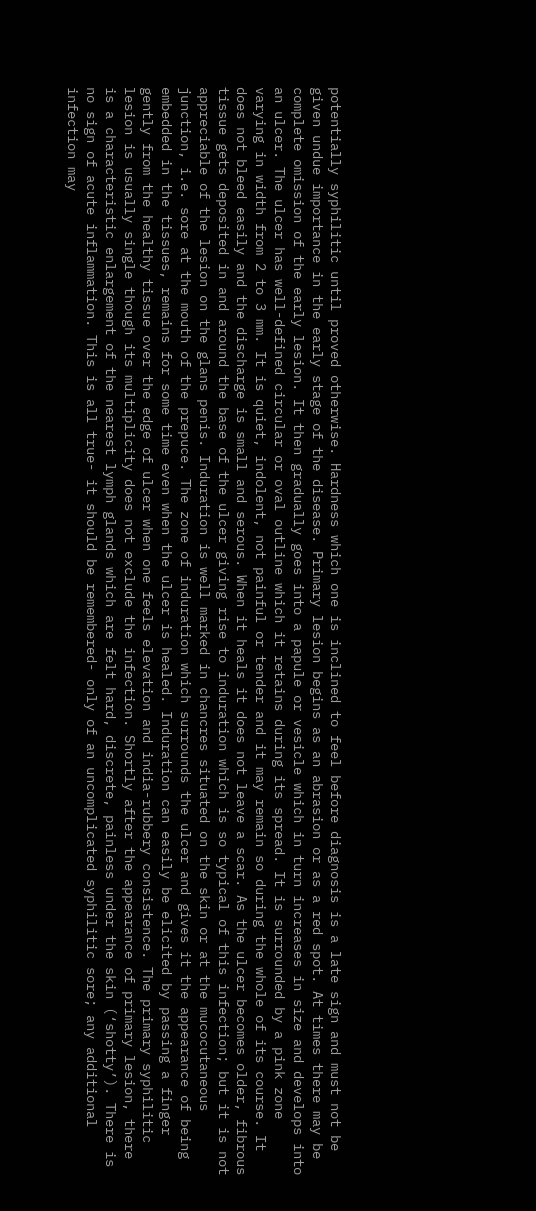potentially syphilitic until proved otherwise. Hardness which one is inclined to feel before diagnosis is a late sign and must not be given undue importance in the early stage of the disease. Primary lesion begins as an abrasion or as a red spot. At times there may be complete omission of the early lesion. It then gradually goes into a papule or vesicle which in turn increases in size and develops into an ulcer. The ulcer has well-defined circular or oval outline which it retains during its spread. It is surrounded by a pink zone varying in width from 2 to 3 mm. It is quiet, indolent, not painful or tender and it may remain so during the whole of its course. It does not bleed easily and the discharge is small and serous. When it heals it does not leave a scar. As the ulcer becomes older, fibrous tissue gets deposited in and around the base of the ulcer giving rise to induration which is so typical of this infection; but it is not appreciable of the lesion on the glans penis. Induration is well marked in chancres situated on the skin or at the mucocutaneous junction, i.e. sore at the mouth of the prepuce. The zone of induration which surrounds the ulcer and gives it the appearance of being embedded in the tissues, remains for some time even when the ulcer is healed. Induration can easily be elicited by passing a finger gently from the healthy tissue over the edge of ulcer when one feels elevation and india-rubbery consistence. The primary syphilitic lesion is usually single though its multiplicity does not exclude the infection. Shortly after the appearance of primary lesion, there is a characteristic enlargement of the nearest lymph glands which are felt hard, discrete, painless under the skin (‘shotty’). There is no sign of acute inflammation. This is all true- it should be remembered- only of an uncomplicated syphilitic sore; any additional infection may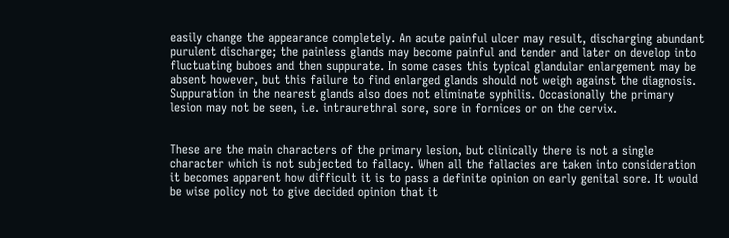easily change the appearance completely. An acute painful ulcer may result, discharging abundant purulent discharge; the painless glands may become painful and tender and later on develop into fluctuating buboes and then suppurate. In some cases this typical glandular enlargement may be absent however, but this failure to find enlarged glands should not weigh against the diagnosis. Suppuration in the nearest glands also does not eliminate syphilis. Occasionally the primary lesion may not be seen, i.e. intraurethral sore, sore in fornices or on the cervix.


These are the main characters of the primary lesion, but clinically there is not a single character which is not subjected to fallacy. When all the fallacies are taken into consideration it becomes apparent how difficult it is to pass a definite opinion on early genital sore. It would be wise policy not to give decided opinion that it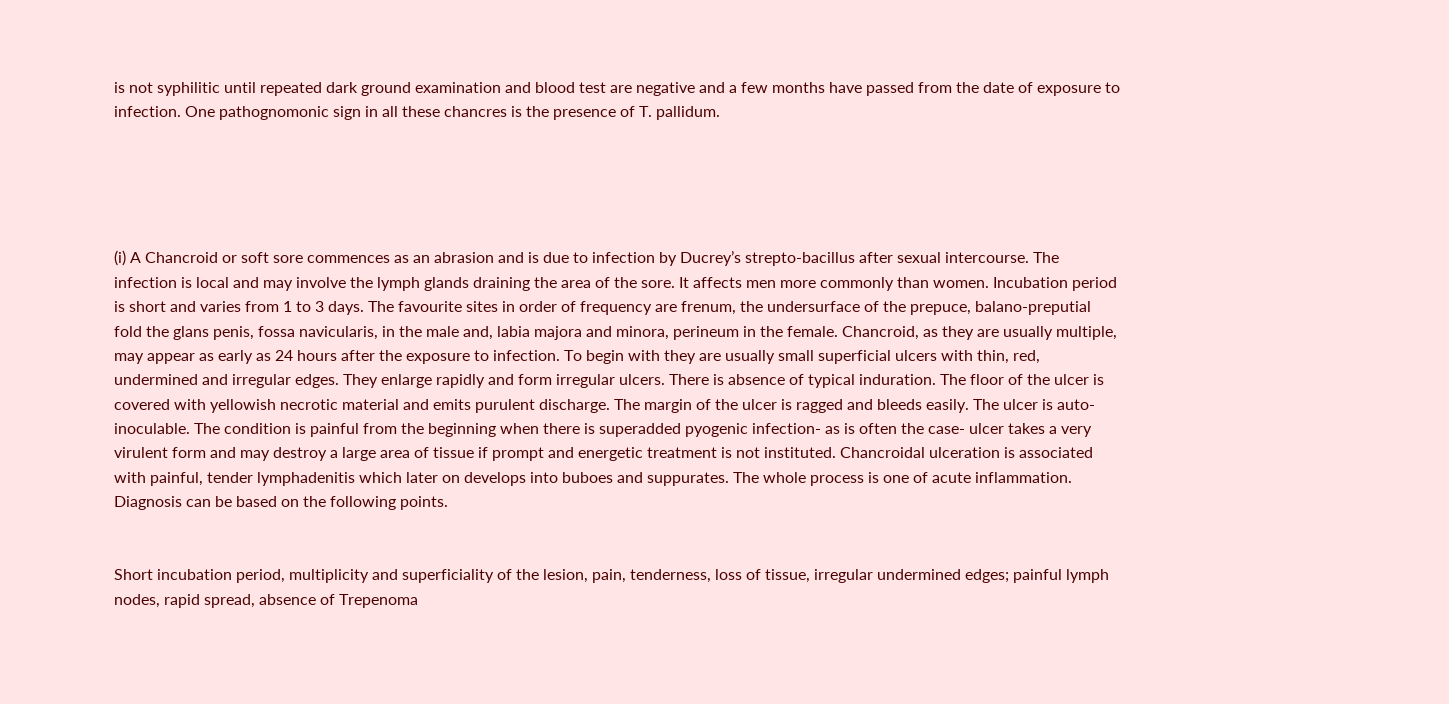is not syphilitic until repeated dark ground examination and blood test are negative and a few months have passed from the date of exposure to infection. One pathognomonic sign in all these chancres is the presence of T. pallidum.





(i) A Chancroid or soft sore commences as an abrasion and is due to infection by Ducrey’s strepto-bacillus after sexual intercourse. The infection is local and may involve the lymph glands draining the area of the sore. It affects men more commonly than women. Incubation period is short and varies from 1 to 3 days. The favourite sites in order of frequency are frenum, the undersurface of the prepuce, balano-preputial fold the glans penis, fossa navicularis, in the male and, labia majora and minora, perineum in the female. Chancroid, as they are usually multiple, may appear as early as 24 hours after the exposure to infection. To begin with they are usually small superficial ulcers with thin, red, undermined and irregular edges. They enlarge rapidly and form irregular ulcers. There is absence of typical induration. The floor of the ulcer is covered with yellowish necrotic material and emits purulent discharge. The margin of the ulcer is ragged and bleeds easily. The ulcer is auto-inoculable. The condition is painful from the beginning when there is superadded pyogenic infection- as is often the case- ulcer takes a very virulent form and may destroy a large area of tissue if prompt and energetic treatment is not instituted. Chancroidal ulceration is associated with painful, tender lymphadenitis which later on develops into buboes and suppurates. The whole process is one of acute inflammation. Diagnosis can be based on the following points.


Short incubation period, multiplicity and superficiality of the lesion, pain, tenderness, loss of tissue, irregular undermined edges; painful lymph nodes, rapid spread, absence of Trepenoma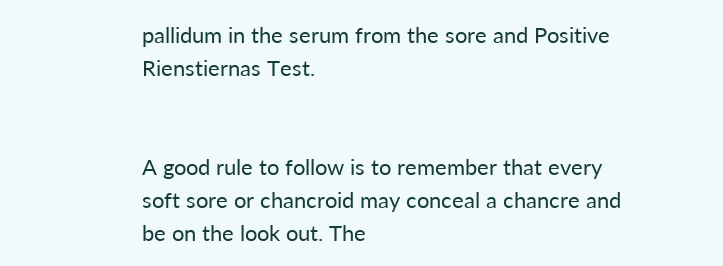pallidum in the serum from the sore and Positive Rienstiernas Test.


A good rule to follow is to remember that every soft sore or chancroid may conceal a chancre and be on the look out. The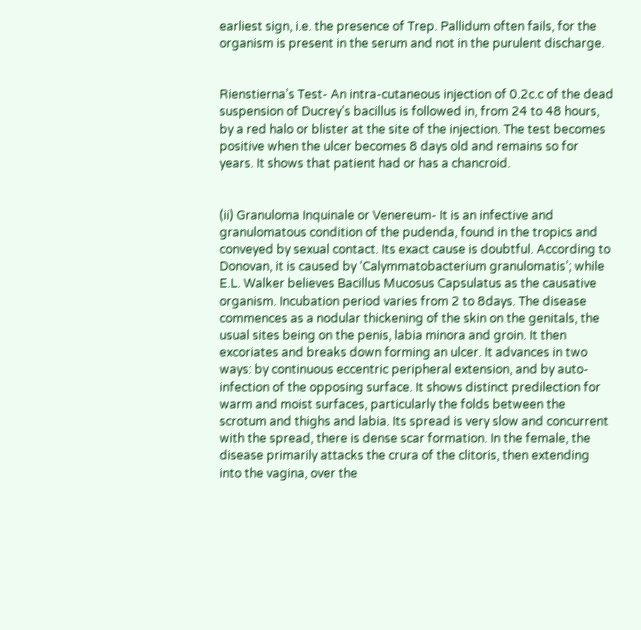earliest sign, i.e. the presence of Trep. Pallidum often fails, for the organism is present in the serum and not in the purulent discharge.


Rienstierna’s Test- An intra-cutaneous injection of 0.2c.c of the dead suspension of Ducrey’s bacillus is followed in, from 24 to 48 hours, by a red halo or blister at the site of the injection. The test becomes positive when the ulcer becomes 8 days old and remains so for years. It shows that patient had or has a chancroid.


(ii) Granuloma Inquinale or Venereum- It is an infective and granulomatous condition of the pudenda, found in the tropics and conveyed by sexual contact. Its exact cause is doubtful. According to Donovan, it is caused by ‘Calymmatobacterium granulomatis’; while E.L. Walker believes Bacillus Mucosus Capsulatus as the causative organism. Incubation period varies from 2 to 8days. The disease commences as a nodular thickening of the skin on the genitals, the usual sites being on the penis, labia minora and groin. It then excoriates and breaks down forming an ulcer. It advances in two ways: by continuous eccentric peripheral extension, and by auto-infection of the opposing surface. It shows distinct predilection for warm and moist surfaces, particularly the folds between the scrotum and thighs and labia. Its spread is very slow and concurrent with the spread, there is dense scar formation. In the female, the disease primarily attacks the crura of the clitoris, then extending into the vagina, over the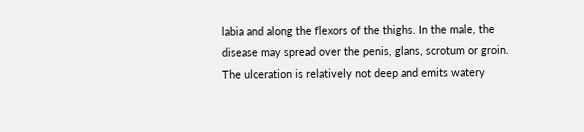labia and along the flexors of the thighs. In the male, the disease may spread over the penis, glans, scrotum or groin. The ulceration is relatively not deep and emits watery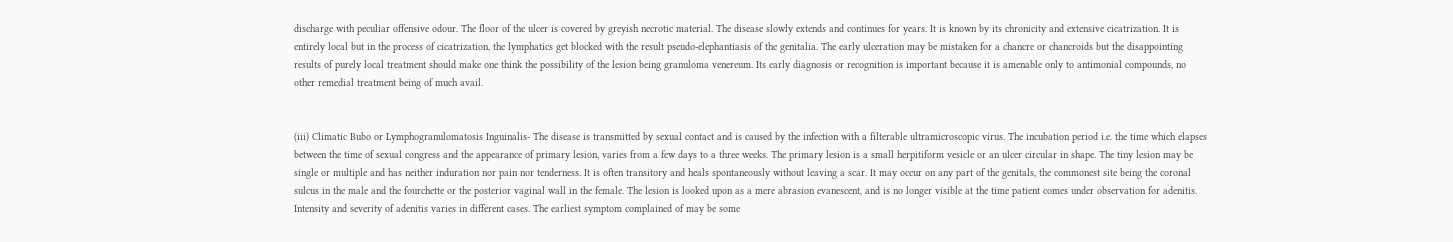discharge with peculiar offensive odour. The floor of the ulcer is covered by greyish necrotic material. The disease slowly extends and continues for years. It is known by its chronicity and extensive cicatrization. It is entirely local but in the process of cicatrization, the lymphatics get blocked with the result pseudo-elephantiasis of the genitalia. The early ulceration may be mistaken for a chancre or chancroids but the disappointing results of purely local treatment should make one think the possibility of the lesion being granuloma venereum. Its early diagnosis or recognition is important because it is amenable only to antimonial compounds, no other remedial treatment being of much avail.


(iii) Climatic Bubo or Lymphogranulomatosis Inguinalis- The disease is transmitted by sexual contact and is caused by the infection with a filterable ultramicroscopic virus. The incubation period i.e. the time which elapses between the time of sexual congress and the appearance of primary lesion, varies from a few days to a three weeks. The primary lesion is a small herpitiform vesicle or an ulcer circular in shape. The tiny lesion may be single or multiple and has neither induration nor pain nor tenderness. It is often transitory and heals spontaneously without leaving a scar. It may occur on any part of the genitals, the commonest site being the coronal sulcus in the male and the fourchette or the posterior vaginal wall in the female. The lesion is looked upon as a mere abrasion evanescent, and is no longer visible at the time patient comes under observation for adenitis. Intensity and severity of adenitis varies in different cases. The earliest symptom complained of may be some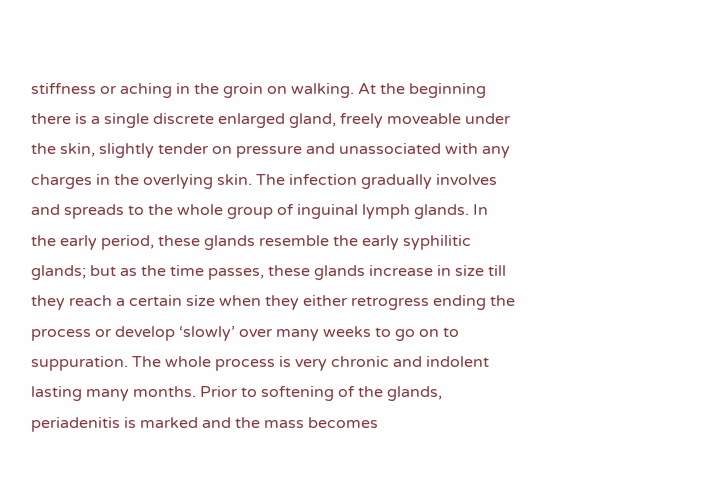stiffness or aching in the groin on walking. At the beginning there is a single discrete enlarged gland, freely moveable under the skin, slightly tender on pressure and unassociated with any charges in the overlying skin. The infection gradually involves and spreads to the whole group of inguinal lymph glands. In the early period, these glands resemble the early syphilitic glands; but as the time passes, these glands increase in size till they reach a certain size when they either retrogress ending the process or develop ‘slowly’ over many weeks to go on to suppuration. The whole process is very chronic and indolent lasting many months. Prior to softening of the glands, periadenitis is marked and the mass becomes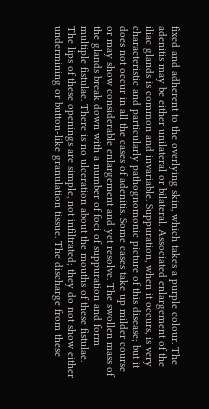fixed and adherent to the overlying skin, which takes a purple colour. The adenitis may be either unilateral or bilateral. Associated enlargement of the iliac glands is common and invariable. Suppuration, when it occurs, is very characteristic and particularly pathognomonic picture of this disease; but it does not occur in all the cases of adenitis. Some cases take up milder course or may show considerable enlargement and yet resolve. The swollen mass of the glands break down with a number of foci of suppuration and form multiple fistulae. There is no ulceration about the mouths of these fistulae. The lips of these openings are simple, not infiltrated; they do not show either undermining or button-like granulation tissue. The discharge from these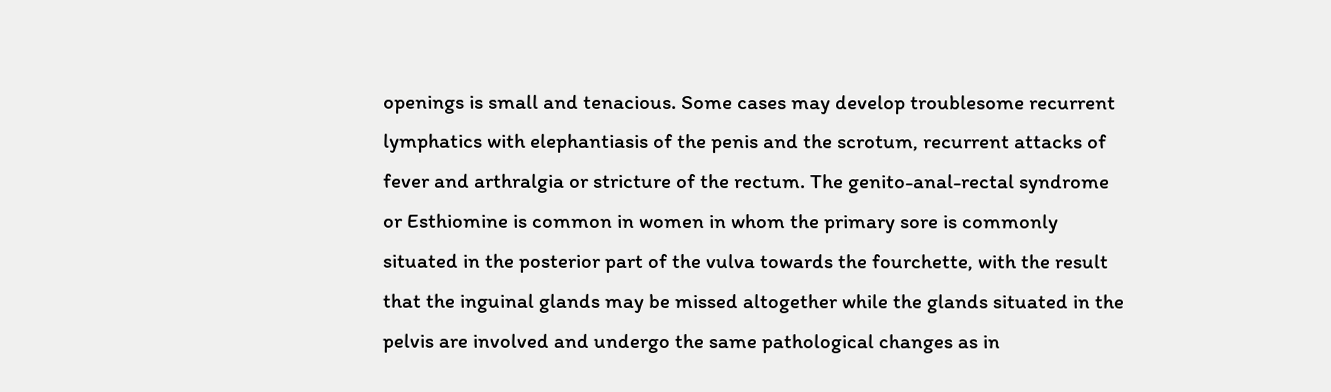openings is small and tenacious. Some cases may develop troublesome recurrent lymphatics with elephantiasis of the penis and the scrotum, recurrent attacks of fever and arthralgia or stricture of the rectum. The genito-anal-rectal syndrome or Esthiomine is common in women in whom the primary sore is commonly situated in the posterior part of the vulva towards the fourchette, with the result that the inguinal glands may be missed altogether while the glands situated in the pelvis are involved and undergo the same pathological changes as in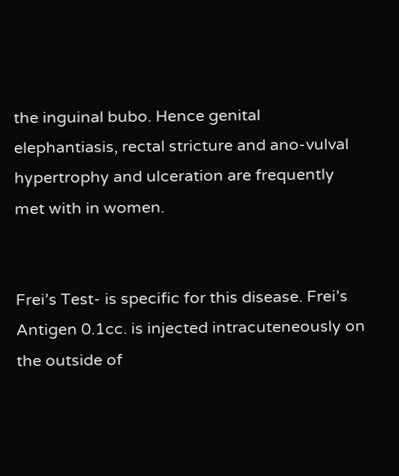the inguinal bubo. Hence genital elephantiasis, rectal stricture and ano-vulval hypertrophy and ulceration are frequently met with in women.


Frei’s Test- is specific for this disease. Frei’s Antigen 0.1cc. is injected intracuteneously on the outside of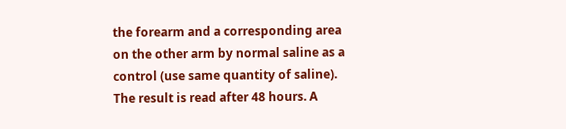the forearm and a corresponding area on the other arm by normal saline as a control (use same quantity of saline). The result is read after 48 hours. A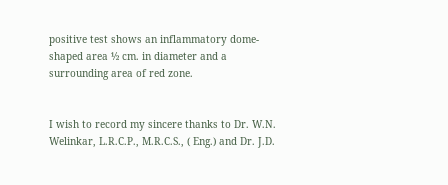positive test shows an inflammatory dome-shaped area ½ cm. in diameter and a surrounding area of red zone.


I wish to record my sincere thanks to Dr. W.N. Welinkar, L.R.C.P., M.R.C.S., ( Eng.) and Dr. J.D.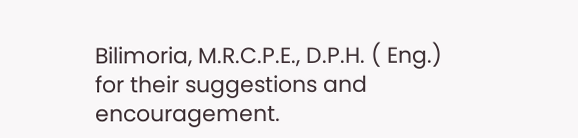Bilimoria, M.R.C.P.E., D.P.H. ( Eng.) for their suggestions and encouragement.